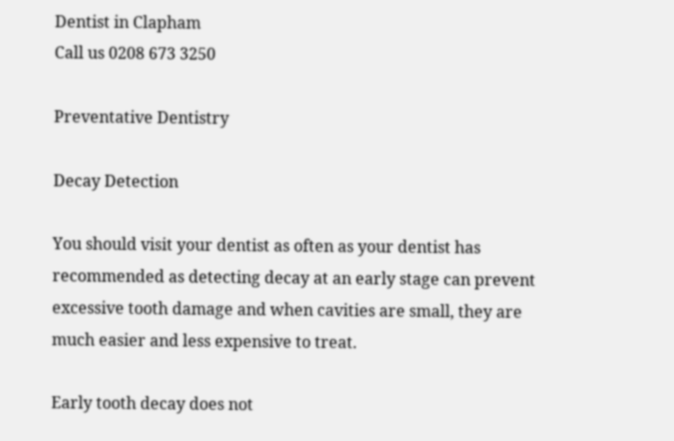Dentist in Clapham
Call us 0208 673 3250

Preventative Dentistry

Decay Detection

You should visit your dentist as often as your dentist has recommended as detecting decay at an early stage can prevent excessive tooth damage and when cavities are small, they are much easier and less expensive to treat.

Early tooth decay does not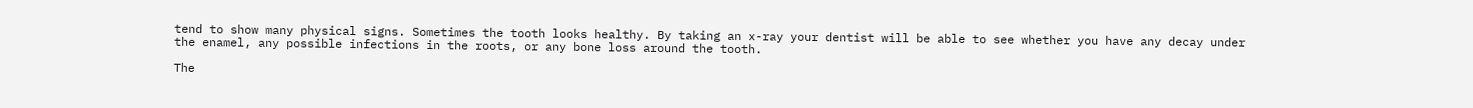tend to show many physical signs. Sometimes the tooth looks healthy. By taking an x-ray your dentist will be able to see whether you have any decay under the enamel, any possible infections in the roots, or any bone loss around the tooth.

The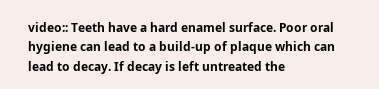video:: Teeth have a hard enamel surface. Poor oral hygiene can lead to a build-up of plaque which can lead to decay. If decay is left untreated the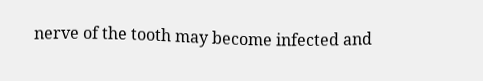nerve of the tooth may become infected and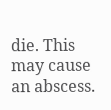die. This may cause an abscess.